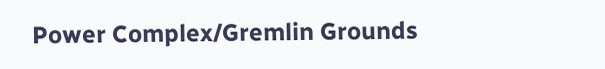Power Complex/Gremlin Grounds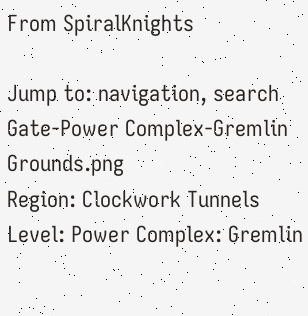From SpiralKnights

Jump to: navigation, search
Gate-Power Complex-Gremlin Grounds.png
Region: Clockwork Tunnels
Level: Power Complex: Gremlin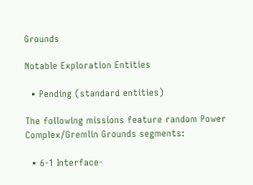Grounds

Notable Exploration Entities

  • Pending (standard entities)

The following missions feature random Power Complex/Gremlin Grounds segments:

  • 6-1 Interface-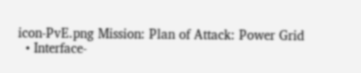icon-PvE.png Mission: Plan of Attack: Power Grid
  • Interface-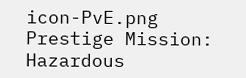icon-PvE.png Prestige Mission: Hazardous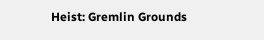Heist: Gremlin Grounds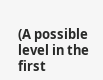(A possible level in the first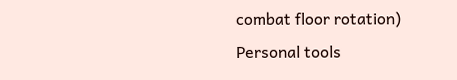combat floor rotation)
Personal tools